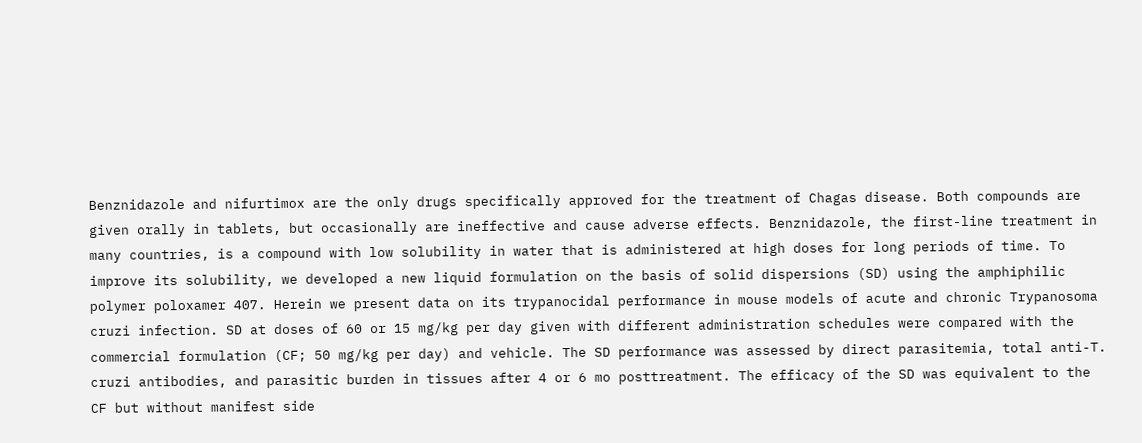Benznidazole and nifurtimox are the only drugs specifically approved for the treatment of Chagas disease. Both compounds are given orally in tablets, but occasionally are ineffective and cause adverse effects. Benznidazole, the first-line treatment in many countries, is a compound with low solubility in water that is administered at high doses for long periods of time. To improve its solubility, we developed a new liquid formulation on the basis of solid dispersions (SD) using the amphiphilic polymer poloxamer 407. Herein we present data on its trypanocidal performance in mouse models of acute and chronic Trypanosoma cruzi infection. SD at doses of 60 or 15 mg/kg per day given with different administration schedules were compared with the commercial formulation (CF; 50 mg/kg per day) and vehicle. The SD performance was assessed by direct parasitemia, total anti-T. cruzi antibodies, and parasitic burden in tissues after 4 or 6 mo posttreatment. The efficacy of the SD was equivalent to the CF but without manifest side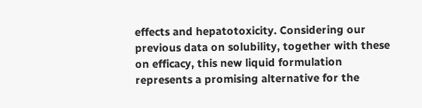effects and hepatotoxicity. Considering our previous data on solubility, together with these on efficacy, this new liquid formulation represents a promising alternative for the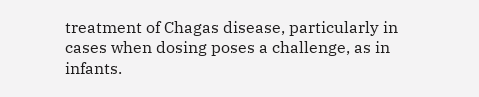treatment of Chagas disease, particularly in cases when dosing poses a challenge, as in infants.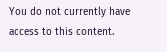You do not currently have access to this content.